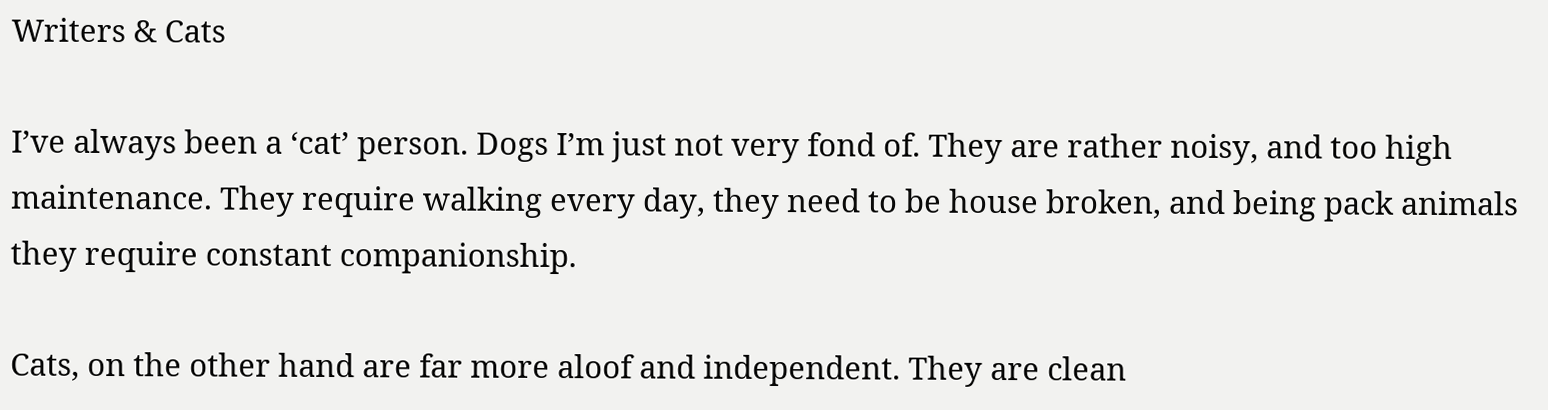Writers & Cats

I’ve always been a ‘cat’ person. Dogs I’m just not very fond of. They are rather noisy, and too high maintenance. They require walking every day, they need to be house broken, and being pack animals they require constant companionship.

Cats, on the other hand are far more aloof and independent. They are clean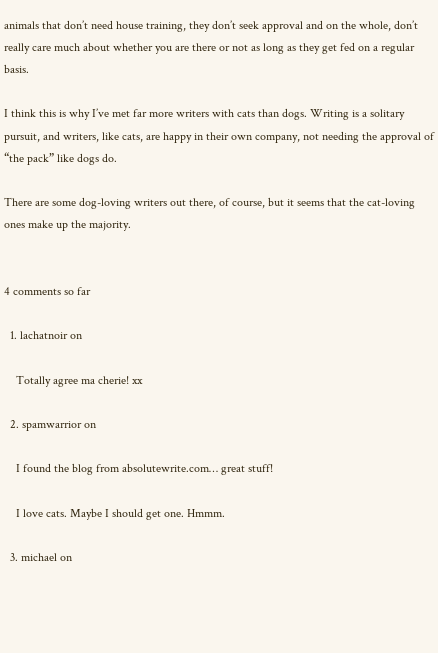animals that don’t need house training, they don’t seek approval and on the whole, don’t really care much about whether you are there or not as long as they get fed on a regular basis.

I think this is why I’ve met far more writers with cats than dogs. Writing is a solitary pursuit, and writers, like cats, are happy in their own company, not needing the approval of “the pack” like dogs do.

There are some dog-loving writers out there, of course, but it seems that the cat-loving ones make up the majority.


4 comments so far

  1. lachatnoir on

    Totally agree ma cherie! xx

  2. spamwarrior on

    I found the blog from absolutewrite.com… great stuff!

    I love cats. Maybe I should get one. Hmmm.

  3. michael on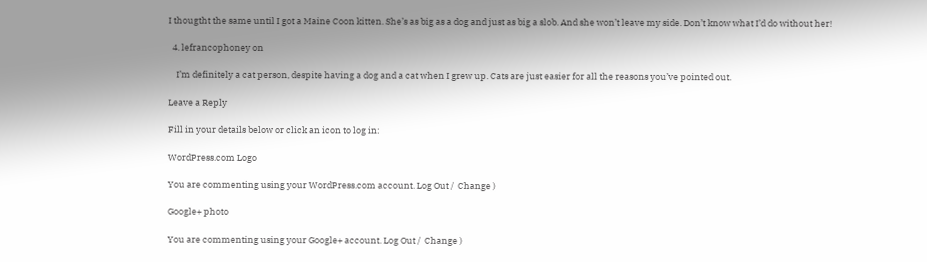I thougtht the same until I got a Maine Coon kitten. She’s as big as a dog and just as big a slob. And she won’t leave my side. Don’t know what I’d do without her!

  4. lefrancophoney on

    I’m definitely a cat person, despite having a dog and a cat when I grew up. Cats are just easier for all the reasons you’ve pointed out.

Leave a Reply

Fill in your details below or click an icon to log in:

WordPress.com Logo

You are commenting using your WordPress.com account. Log Out /  Change )

Google+ photo

You are commenting using your Google+ account. Log Out /  Change )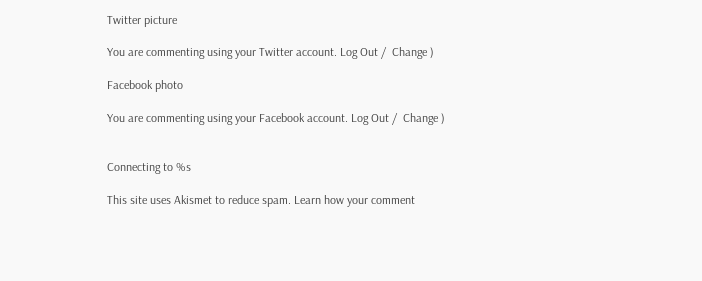Twitter picture

You are commenting using your Twitter account. Log Out /  Change )

Facebook photo

You are commenting using your Facebook account. Log Out /  Change )


Connecting to %s

This site uses Akismet to reduce spam. Learn how your comment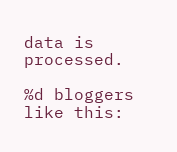data is processed.

%d bloggers like this: